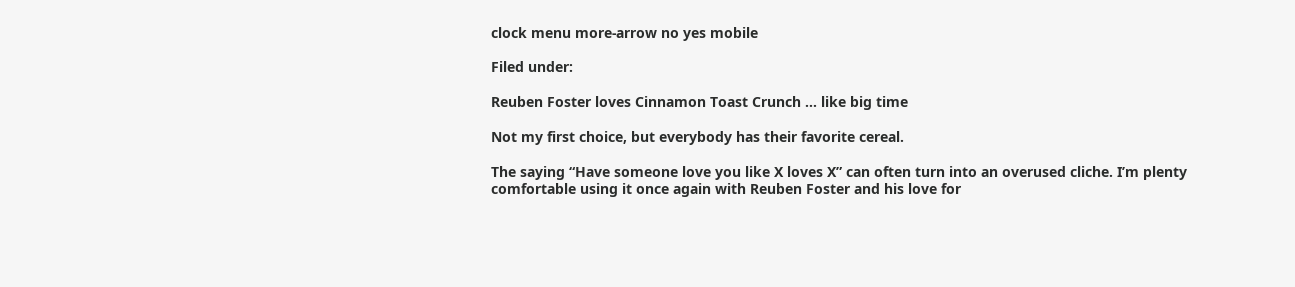clock menu more-arrow no yes mobile

Filed under:

Reuben Foster loves Cinnamon Toast Crunch ... like big time

Not my first choice, but everybody has their favorite cereal.

The saying “Have someone love you like X loves X” can often turn into an overused cliche. I’m plenty comfortable using it once again with Reuben Foster and his love for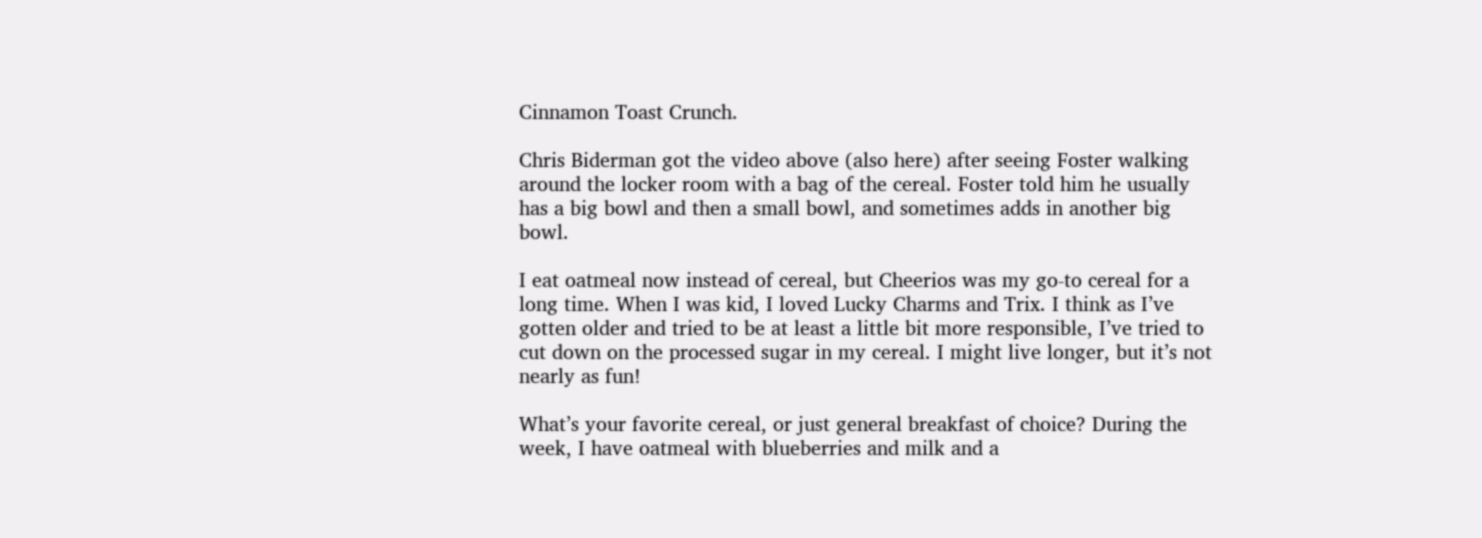Cinnamon Toast Crunch.

Chris Biderman got the video above (also here) after seeing Foster walking around the locker room with a bag of the cereal. Foster told him he usually has a big bowl and then a small bowl, and sometimes adds in another big bowl.

I eat oatmeal now instead of cereal, but Cheerios was my go-to cereal for a long time. When I was kid, I loved Lucky Charms and Trix. I think as I’ve gotten older and tried to be at least a little bit more responsible, I’ve tried to cut down on the processed sugar in my cereal. I might live longer, but it’s not nearly as fun!

What’s your favorite cereal, or just general breakfast of choice? During the week, I have oatmeal with blueberries and milk and a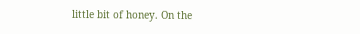little bit of honey. On the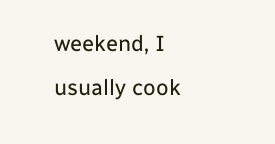weekend, I usually cook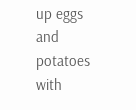up eggs and potatoes with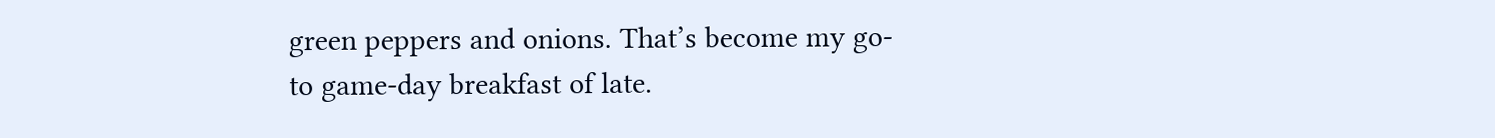green peppers and onions. That’s become my go-to game-day breakfast of late.